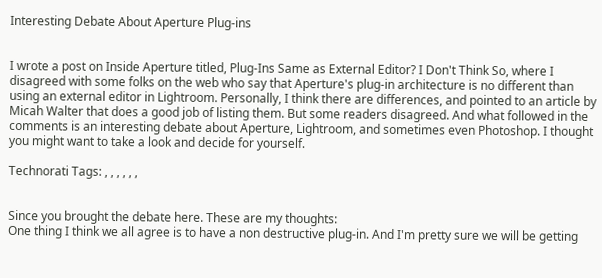Interesting Debate About Aperture Plug-ins


I wrote a post on Inside Aperture titled, Plug-Ins Same as External Editor? I Don't Think So, where I disagreed with some folks on the web who say that Aperture's plug-in architecture is no different than using an external editor in Lightroom. Personally, I think there are differences, and pointed to an article by Micah Walter that does a good job of listing them. But some readers disagreed. And what followed in the comments is an interesting debate about Aperture, Lightroom, and sometimes even Photoshop. I thought you might want to take a look and decide for yourself.

Technorati Tags: , , , , , ,


Since you brought the debate here. These are my thoughts:
One thing I think we all agree is to have a non destructive plug-in. And I'm pretty sure we will be getting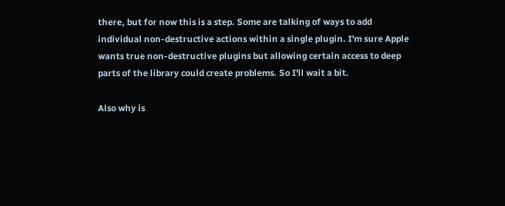there, but for now this is a step. Some are talking of ways to add individual non-destructive actions within a single plugin. I'm sure Apple wants true non-destructive plugins but allowing certain access to deep parts of the library could create problems. So I'll wait a bit.

Also why is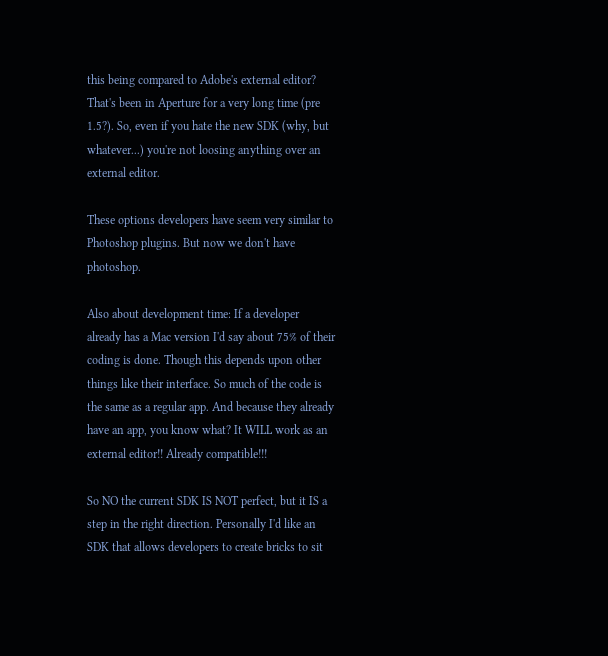this being compared to Adobe's external editor? That's been in Aperture for a very long time (pre 1.5?). So, even if you hate the new SDK (why, but whatever...) you're not loosing anything over an external editor.

These options developers have seem very similar to Photoshop plugins. But now we don't have photoshop.

Also about development time: If a developer already has a Mac version I'd say about 75% of their coding is done. Though this depends upon other things like their interface. So much of the code is the same as a regular app. And because they already have an app, you know what? It WILL work as an external editor!! Already compatible!!!

So NO the current SDK IS NOT perfect, but it IS a step in the right direction. Personally I'd like an SDK that allows developers to create bricks to sit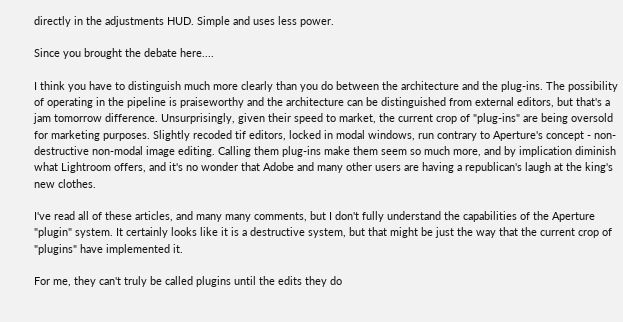directly in the adjustments HUD. Simple and uses less power.

Since you brought the debate here....

I think you have to distinguish much more clearly than you do between the architecture and the plug-ins. The possibility of operating in the pipeline is praiseworthy and the architecture can be distinguished from external editors, but that's a jam tomorrow difference. Unsurprisingly, given their speed to market, the current crop of "plug-ins" are being oversold for marketing purposes. Slightly recoded tif editors, locked in modal windows, run contrary to Aperture's concept - non-destructive non-modal image editing. Calling them plug-ins make them seem so much more, and by implication diminish what Lightroom offers, and it's no wonder that Adobe and many other users are having a republican's laugh at the king's new clothes.

I've read all of these articles, and many many comments, but I don't fully understand the capabilities of the Aperture "plugin" system. It certainly looks like it is a destructive system, but that might be just the way that the current crop of "plugins" have implemented it.

For me, they can't truly be called plugins until the edits they do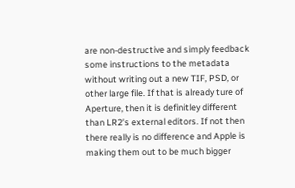are non-destructive and simply feedback some instructions to the metadata without writing out a new TIF, PSD, or other large file. If that is already ture of Aperture, then it is definitley different than LR2's external editors. If not then there really is no difference and Apple is making them out to be much bigger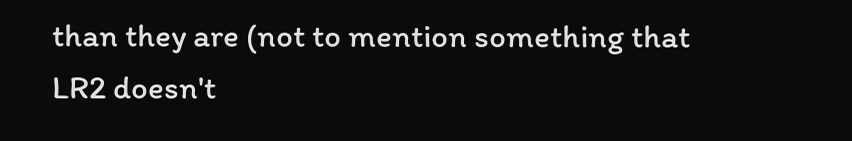than they are (not to mention something that LR2 doesn't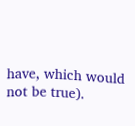have, which would not be true).